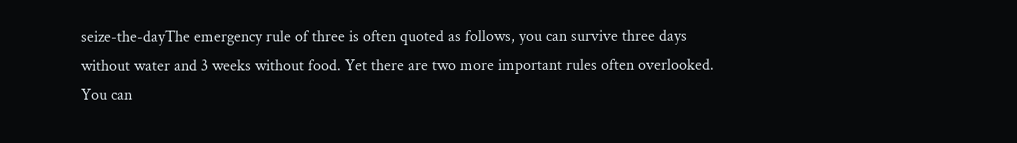seize-the-dayThe emergency rule of three is often quoted as follows, you can survive three days without water and 3 weeks without food. Yet there are two more important rules often overlooked. You can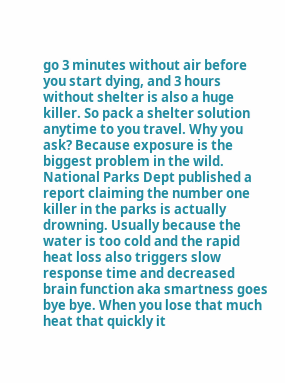go 3 minutes without air before you start dying, and 3 hours without shelter is also a huge killer. So pack a shelter solution anytime to you travel. Why you ask? Because exposure is the biggest problem in the wild. National Parks Dept published a report claiming the number one killer in the parks is actually drowning. Usually because the water is too cold and the rapid heat loss also triggers slow response time and decreased brain function aka smartness goes bye bye. When you lose that much heat that quickly it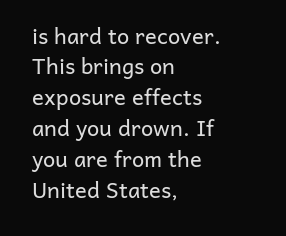is hard to recover. This brings on exposure effects and you drown. If you are from the United States,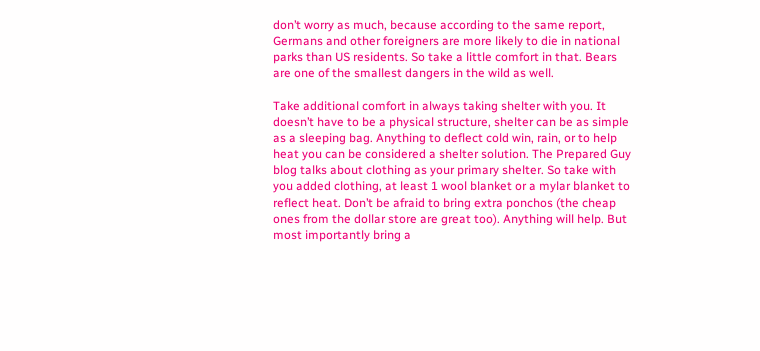don’t worry as much, because according to the same report, Germans and other foreigners are more likely to die in national parks than US residents. So take a little comfort in that. Bears are one of the smallest dangers in the wild as well.

Take additional comfort in always taking shelter with you. It doesn’t have to be a physical structure, shelter can be as simple as a sleeping bag. Anything to deflect cold win, rain, or to help heat you can be considered a shelter solution. The Prepared Guy blog talks about clothing as your primary shelter. So take with you added clothing, at least 1 wool blanket or a mylar blanket to reflect heat. Don’t be afraid to bring extra ponchos (the cheap ones from the dollar store are great too). Anything will help. But most importantly bring a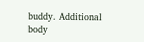buddy. Additional body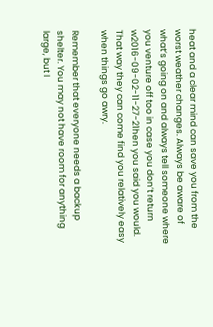heat and a clear mind can save you from the worst weather changes. Always be aware of what’s going on and always tell someone where you venture off too in case you don’t return w2016-09-02-11-27-21hen you said you would. That way they can come find you relatively easy when things go awry.

Remember that everyone needs a backup shelter. You may not have room for anything large, but I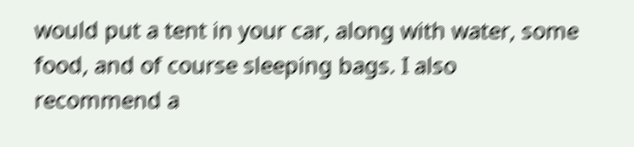would put a tent in your car, along with water, some food, and of course sleeping bags. I also recommend a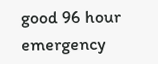good 96 hour emergency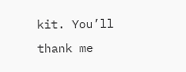kit. You’ll thank me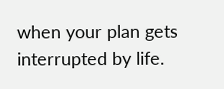when your plan gets interrupted by life.